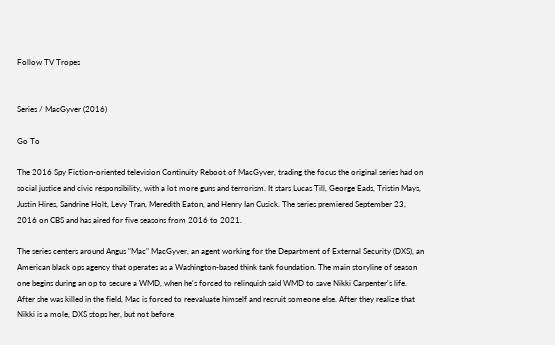Follow TV Tropes


Series / MacGyver (2016)

Go To

The 2016 Spy Fiction-oriented television Continuity Reboot of MacGyver, trading the focus the original series had on social justice and civic responsibility, with a lot more guns and terrorism. It stars Lucas Till, George Eads, Tristin Mays, Justin Hires, Sandrine Holt, Levy Tran, Meredith Eaton, and Henry Ian Cusick. The series premiered September 23, 2016 on CBS and has aired for five seasons from 2016 to 2021.

The series centers around Angus "Mac" MacGyver, an agent working for the Department of External Security (DXS), an American black ops agency that operates as a Washington-based think tank foundation. The main storyline of season one begins during an op to secure a WMD, when he's forced to relinquish said WMD to save Nikki Carpenter's life. After she was killed in the field, Mac is forced to reevaluate himself and recruit someone else. After they realize that Nikki is a mole, DXS stops her, but not before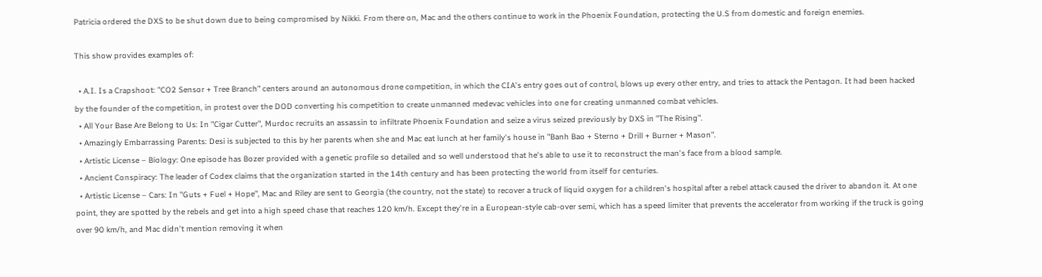Patricia ordered the DXS to be shut down due to being compromised by Nikki. From there on, Mac and the others continue to work in the Phoenix Foundation, protecting the U.S from domestic and foreign enemies.

This show provides examples of:

  • A.I. Is a Crapshoot: "CO2 Sensor + Tree Branch" centers around an autonomous drone competition, in which the CIA's entry goes out of control, blows up every other entry, and tries to attack the Pentagon. It had been hacked by the founder of the competition, in protest over the DOD converting his competition to create unmanned medevac vehicles into one for creating unmanned combat vehicles.
  • All Your Base Are Belong to Us: In "Cigar Cutter", Murdoc recruits an assassin to infiltrate Phoenix Foundation and seize a virus seized previously by DXS in "The Rising".
  • Amazingly Embarrassing Parents: Desi is subjected to this by her parents when she and Mac eat lunch at her family's house in "Banh Bao + Sterno + Drill + Burner + Mason".
  • Artistic License – Biology: One episode has Bozer provided with a genetic profile so detailed and so well understood that he's able to use it to reconstruct the man's face from a blood sample.
  • Ancient Conspiracy: The leader of Codex claims that the organization started in the 14th century and has been protecting the world from itself for centuries.
  • Artistic License – Cars: In "Guts + Fuel + Hope", Mac and Riley are sent to Georgia (the country, not the state) to recover a truck of liquid oxygen for a children's hospital after a rebel attack caused the driver to abandon it. At one point, they are spotted by the rebels and get into a high speed chase that reaches 120 km/h. Except they're in a European-style cab-over semi, which has a speed limiter that prevents the accelerator from working if the truck is going over 90 km/h, and Mac didn't mention removing it when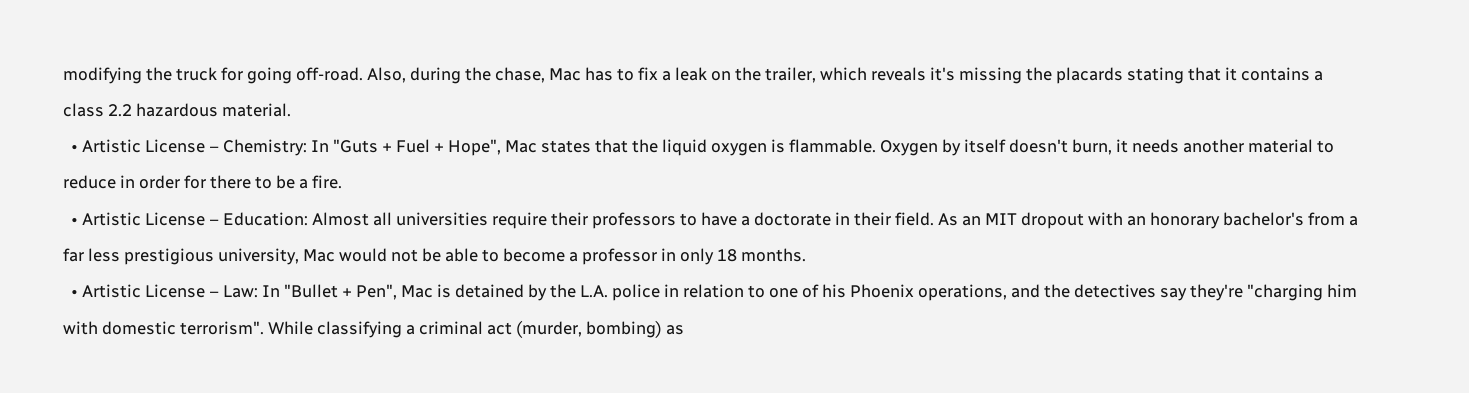modifying the truck for going off-road. Also, during the chase, Mac has to fix a leak on the trailer, which reveals it's missing the placards stating that it contains a class 2.2 hazardous material.
  • Artistic License – Chemistry: In "Guts + Fuel + Hope", Mac states that the liquid oxygen is flammable. Oxygen by itself doesn't burn, it needs another material to reduce in order for there to be a fire.
  • Artistic License – Education: Almost all universities require their professors to have a doctorate in their field. As an MIT dropout with an honorary bachelor's from a far less prestigious university, Mac would not be able to become a professor in only 18 months.
  • Artistic License – Law: In "Bullet + Pen", Mac is detained by the L.A. police in relation to one of his Phoenix operations, and the detectives say they're "charging him with domestic terrorism". While classifying a criminal act (murder, bombing) as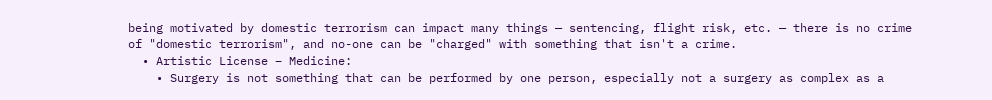being motivated by domestic terrorism can impact many things — sentencing, flight risk, etc. — there is no crime of "domestic terrorism", and no-one can be "charged" with something that isn't a crime.
  • Artistic License – Medicine:
    • Surgery is not something that can be performed by one person, especially not a surgery as complex as a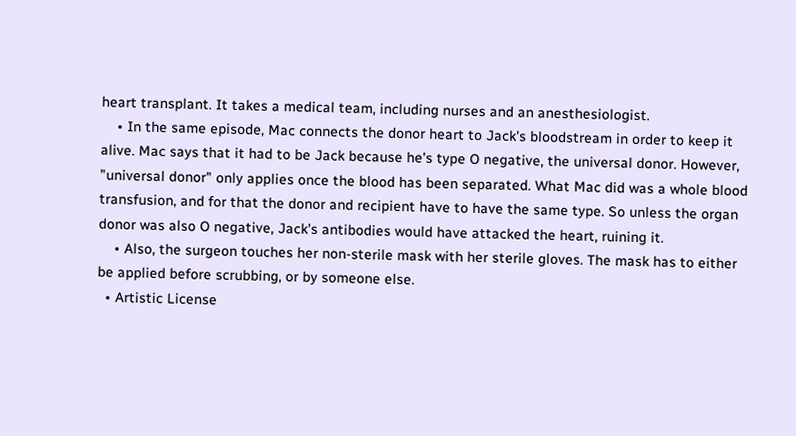heart transplant. It takes a medical team, including nurses and an anesthesiologist.
    • In the same episode, Mac connects the donor heart to Jack's bloodstream in order to keep it alive. Mac says that it had to be Jack because he's type O negative, the universal donor. However, "universal donor" only applies once the blood has been separated. What Mac did was a whole blood transfusion, and for that the donor and recipient have to have the same type. So unless the organ donor was also O negative, Jack's antibodies would have attacked the heart, ruining it.
    • Also, the surgeon touches her non-sterile mask with her sterile gloves. The mask has to either be applied before scrubbing, or by someone else.
  • Artistic License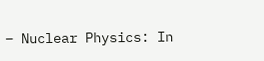– Nuclear Physics: In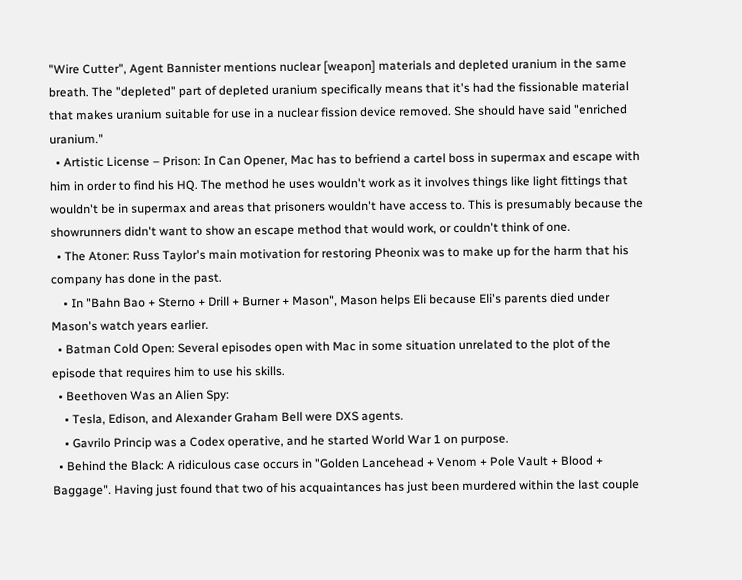"Wire Cutter", Agent Bannister mentions nuclear [weapon] materials and depleted uranium in the same breath. The "depleted" part of depleted uranium specifically means that it's had the fissionable material that makes uranium suitable for use in a nuclear fission device removed. She should have said "enriched uranium."
  • Artistic License – Prison: In Can Opener, Mac has to befriend a cartel boss in supermax and escape with him in order to find his HQ. The method he uses wouldn't work as it involves things like light fittings that wouldn't be in supermax and areas that prisoners wouldn't have access to. This is presumably because the showrunners didn't want to show an escape method that would work, or couldn't think of one.
  • The Atoner: Russ Taylor's main motivation for restoring Pheonix was to make up for the harm that his company has done in the past.
    • In "Bahn Bao + Sterno + Drill + Burner + Mason", Mason helps Eli because Eli's parents died under Mason's watch years earlier.
  • Batman Cold Open: Several episodes open with Mac in some situation unrelated to the plot of the episode that requires him to use his skills.
  • Beethoven Was an Alien Spy:
    • Tesla, Edison, and Alexander Graham Bell were DXS agents.
    • Gavrilo Princip was a Codex operative, and he started World War 1 on purpose.
  • Behind the Black: A ridiculous case occurs in "Golden Lancehead + Venom + Pole Vault + Blood + Baggage". Having just found that two of his acquaintances has just been murdered within the last couple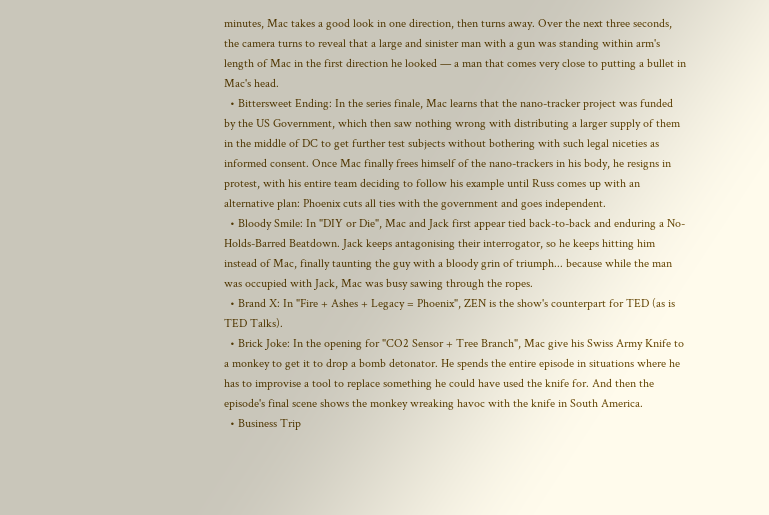minutes, Mac takes a good look in one direction, then turns away. Over the next three seconds, the camera turns to reveal that a large and sinister man with a gun was standing within arm's length of Mac in the first direction he looked — a man that comes very close to putting a bullet in Mac's head.
  • Bittersweet Ending: In the series finale, Mac learns that the nano-tracker project was funded by the US Government, which then saw nothing wrong with distributing a larger supply of them in the middle of DC to get further test subjects without bothering with such legal niceties as informed consent. Once Mac finally frees himself of the nano-trackers in his body, he resigns in protest, with his entire team deciding to follow his example until Russ comes up with an alternative plan: Phoenix cuts all ties with the government and goes independent.
  • Bloody Smile: In "DIY or Die", Mac and Jack first appear tied back-to-back and enduring a No-Holds-Barred Beatdown. Jack keeps antagonising their interrogator, so he keeps hitting him instead of Mac, finally taunting the guy with a bloody grin of triumph... because while the man was occupied with Jack, Mac was busy sawing through the ropes.
  • Brand X: In "Fire + Ashes + Legacy = Phoenix", ZEN is the show's counterpart for TED (as is TED Talks).
  • Brick Joke: In the opening for "CO2 Sensor + Tree Branch", Mac give his Swiss Army Knife to a monkey to get it to drop a bomb detonator. He spends the entire episode in situations where he has to improvise a tool to replace something he could have used the knife for. And then the episode's final scene shows the monkey wreaking havoc with the knife in South America.
  • Business Trip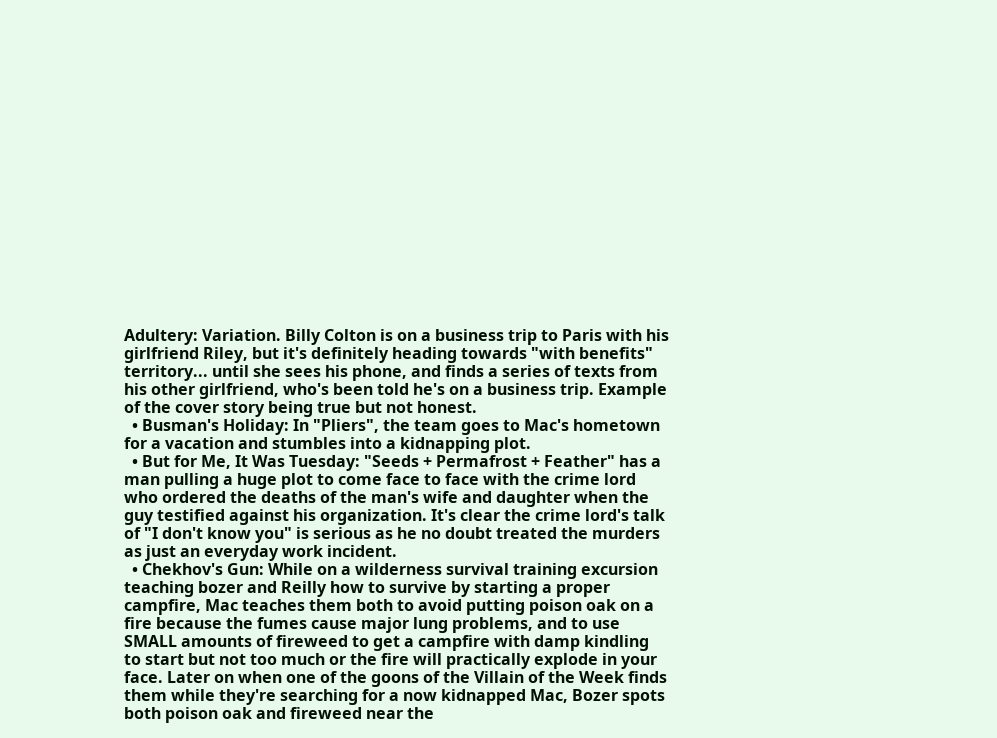Adultery: Variation. Billy Colton is on a business trip to Paris with his girlfriend Riley, but it's definitely heading towards "with benefits" territory... until she sees his phone, and finds a series of texts from his other girlfriend, who's been told he's on a business trip. Example of the cover story being true but not honest.
  • Busman's Holiday: In "Pliers", the team goes to Mac's hometown for a vacation and stumbles into a kidnapping plot.
  • But for Me, It Was Tuesday: "Seeds + Permafrost + Feather" has a man pulling a huge plot to come face to face with the crime lord who ordered the deaths of the man's wife and daughter when the guy testified against his organization. It's clear the crime lord's talk of "I don't know you" is serious as he no doubt treated the murders as just an everyday work incident.
  • Chekhov's Gun: While on a wilderness survival training excursion teaching bozer and Reilly how to survive by starting a proper campfire, Mac teaches them both to avoid putting poison oak on a fire because the fumes cause major lung problems, and to use SMALL amounts of fireweed to get a campfire with damp kindling to start but not too much or the fire will practically explode in your face. Later on when one of the goons of the Villain of the Week finds them while they're searching for a now kidnapped Mac, Bozer spots both poison oak and fireweed near the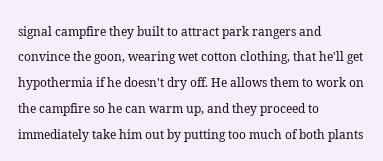signal campfire they built to attract park rangers and convince the goon, wearing wet cotton clothing, that he'll get hypothermia if he doesn't dry off. He allows them to work on the campfire so he can warm up, and they proceed to immediately take him out by putting too much of both plants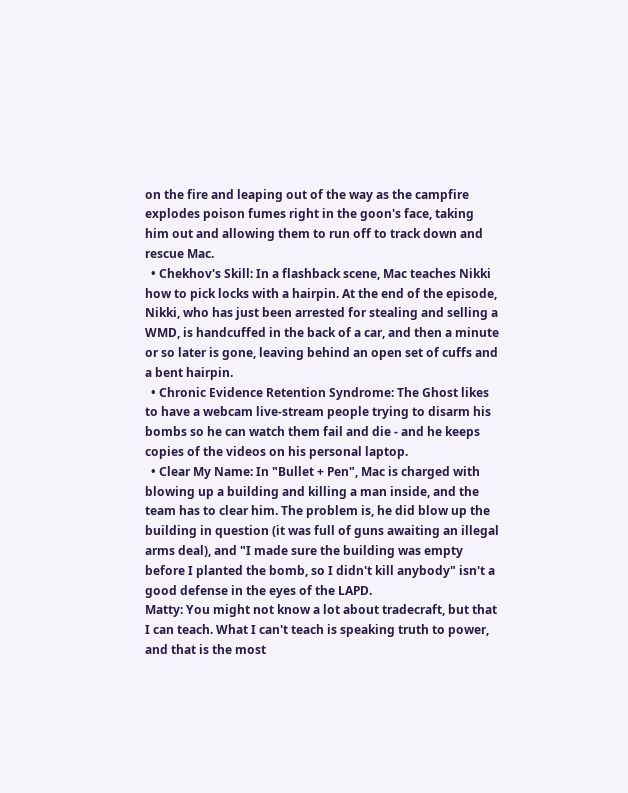on the fire and leaping out of the way as the campfire explodes poison fumes right in the goon's face, taking him out and allowing them to run off to track down and rescue Mac.
  • Chekhov's Skill: In a flashback scene, Mac teaches Nikki how to pick locks with a hairpin. At the end of the episode, Nikki, who has just been arrested for stealing and selling a WMD, is handcuffed in the back of a car, and then a minute or so later is gone, leaving behind an open set of cuffs and a bent hairpin.
  • Chronic Evidence Retention Syndrome: The Ghost likes to have a webcam live-stream people trying to disarm his bombs so he can watch them fail and die - and he keeps copies of the videos on his personal laptop.
  • Clear My Name: In "Bullet + Pen", Mac is charged with blowing up a building and killing a man inside, and the team has to clear him. The problem is, he did blow up the building in question (it was full of guns awaiting an illegal arms deal), and "I made sure the building was empty before I planted the bomb, so I didn't kill anybody" isn't a good defense in the eyes of the LAPD.
Matty: You might not know a lot about tradecraft, but that I can teach. What I can't teach is speaking truth to power, and that is the most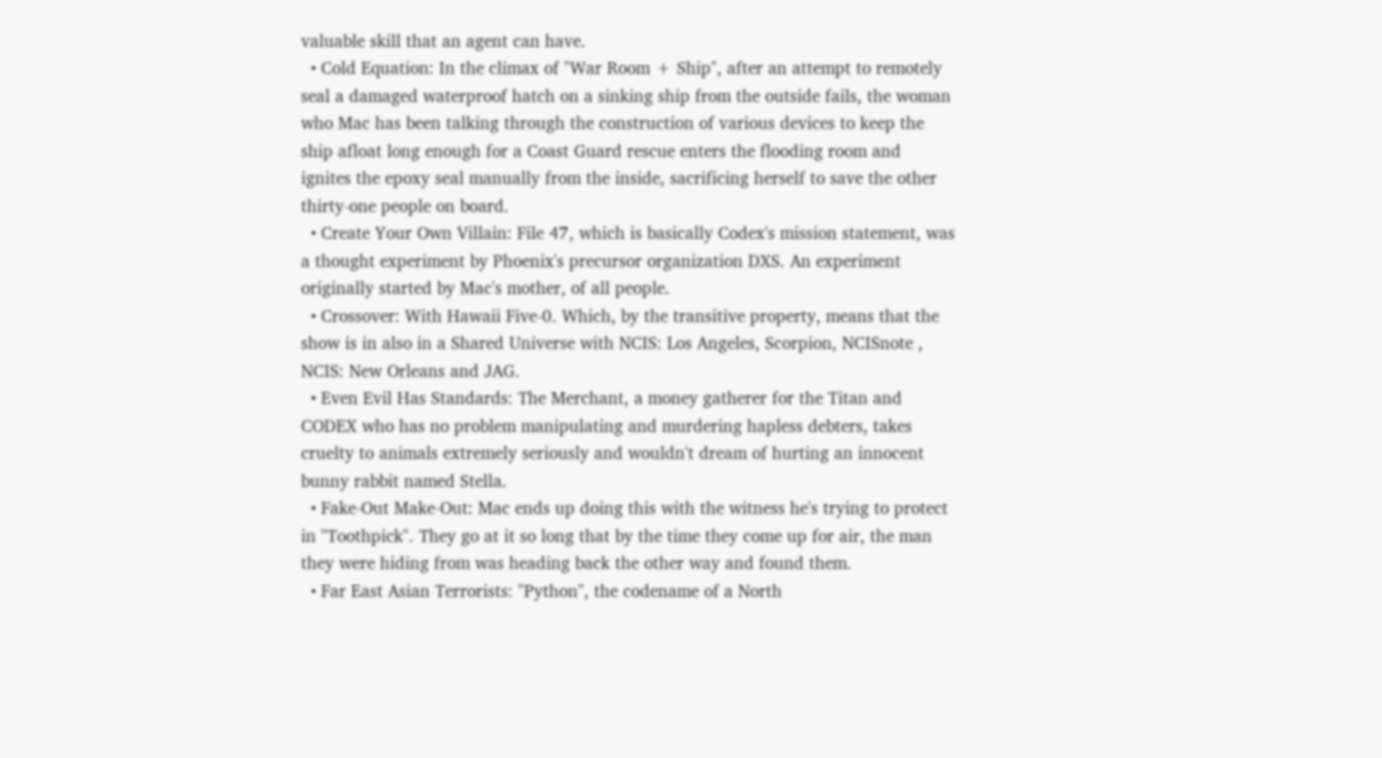valuable skill that an agent can have.
  • Cold Equation: In the climax of "War Room + Ship", after an attempt to remotely seal a damaged waterproof hatch on a sinking ship from the outside fails, the woman who Mac has been talking through the construction of various devices to keep the ship afloat long enough for a Coast Guard rescue enters the flooding room and ignites the epoxy seal manually from the inside, sacrificing herself to save the other thirty-one people on board.
  • Create Your Own Villain: File 47, which is basically Codex's mission statement, was a thought experiment by Phoenix's precursor organization DXS. An experiment originally started by Mac's mother, of all people.
  • Crossover: With Hawaii Five-0. Which, by the transitive property, means that the show is in also in a Shared Universe with NCIS: Los Angeles, Scorpion, NCISnote , NCIS: New Orleans and JAG.
  • Even Evil Has Standards: The Merchant, a money gatherer for the Titan and CODEX who has no problem manipulating and murdering hapless debters, takes cruelty to animals extremely seriously and wouldn't dream of hurting an innocent bunny rabbit named Stella.
  • Fake-Out Make-Out: Mac ends up doing this with the witness he's trying to protect in "Toothpick". They go at it so long that by the time they come up for air, the man they were hiding from was heading back the other way and found them.
  • Far East Asian Terrorists: "Python", the codename of a North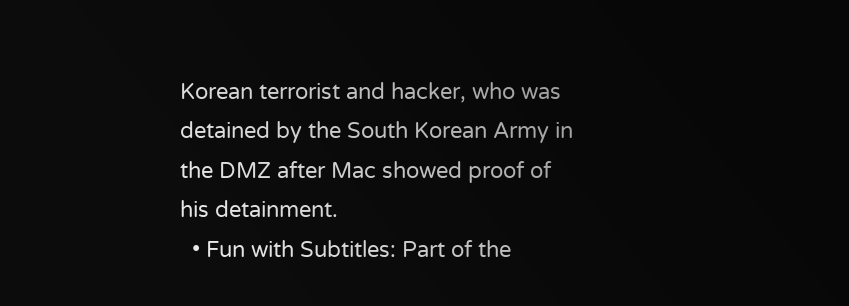Korean terrorist and hacker, who was detained by the South Korean Army in the DMZ after Mac showed proof of his detainment.
  • Fun with Subtitles: Part of the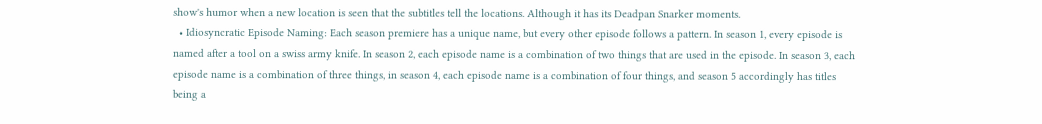show's humor when a new location is seen that the subtitles tell the locations. Although it has its Deadpan Snarker moments.
  • Idiosyncratic Episode Naming: Each season premiere has a unique name, but every other episode follows a pattern. In season 1, every episode is named after a tool on a swiss army knife. In season 2, each episode name is a combination of two things that are used in the episode. In season 3, each episode name is a combination of three things, in season 4, each episode name is a combination of four things, and season 5 accordingly has titles being a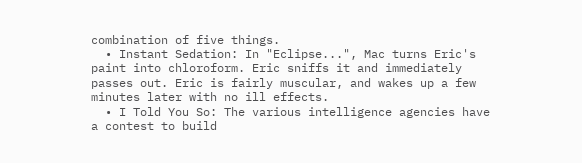combination of five things.
  • Instant Sedation: In "Eclipse...", Mac turns Eric's paint into chloroform. Eric sniffs it and immediately passes out. Eric is fairly muscular, and wakes up a few minutes later with no ill effects.
  • I Told You So: The various intelligence agencies have a contest to build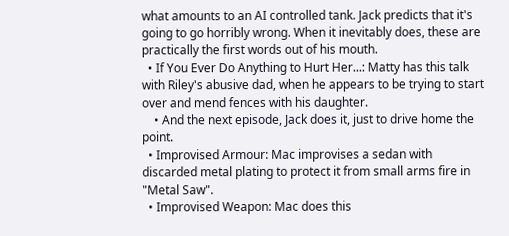what amounts to an AI controlled tank. Jack predicts that it's going to go horribly wrong. When it inevitably does, these are practically the first words out of his mouth.
  • If You Ever Do Anything to Hurt Her...: Matty has this talk with Riley's abusive dad, when he appears to be trying to start over and mend fences with his daughter.
    • And the next episode, Jack does it, just to drive home the point.
  • Improvised Armour: Mac improvises a sedan with discarded metal plating to protect it from small arms fire in "Metal Saw".
  • Improvised Weapon: Mac does this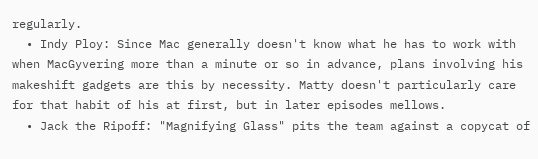regularly.
  • Indy Ploy: Since Mac generally doesn't know what he has to work with when MacGyvering more than a minute or so in advance, plans involving his makeshift gadgets are this by necessity. Matty doesn't particularly care for that habit of his at first, but in later episodes mellows.
  • Jack the Ripoff: "Magnifying Glass" pits the team against a copycat of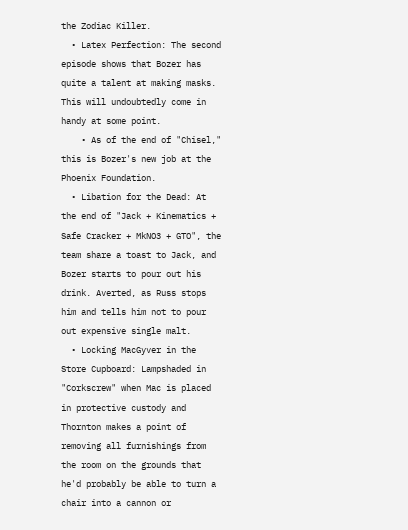the Zodiac Killer.
  • Latex Perfection: The second episode shows that Bozer has quite a talent at making masks. This will undoubtedly come in handy at some point.
    • As of the end of "Chisel," this is Bozer's new job at the Phoenix Foundation.
  • Libation for the Dead: At the end of "Jack + Kinematics + Safe Cracker + MkNO3 + GTO", the team share a toast to Jack, and Bozer starts to pour out his drink. Averted, as Russ stops him and tells him not to pour out expensive single malt.
  • Locking MacGyver in the Store Cupboard: Lampshaded in "Corkscrew" when Mac is placed in protective custody and Thornton makes a point of removing all furnishings from the room on the grounds that he'd probably be able to turn a chair into a cannon or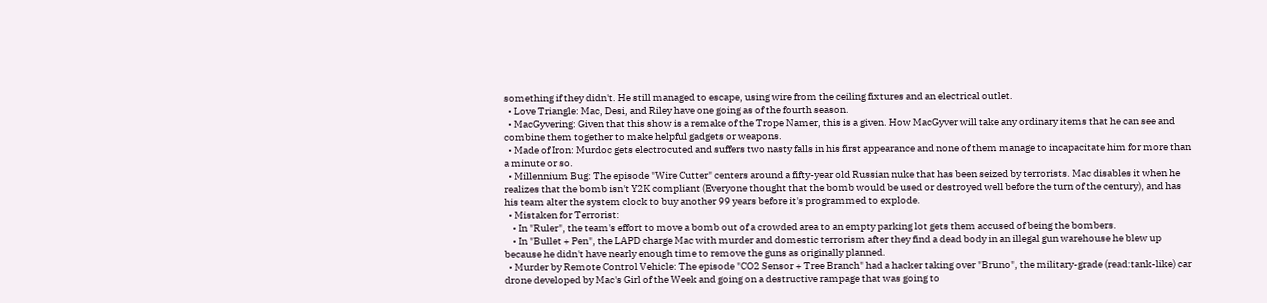something if they didn't. He still managed to escape, using wire from the ceiling fixtures and an electrical outlet.
  • Love Triangle: Mac, Desi, and Riley have one going as of the fourth season.
  • MacGyvering: Given that this show is a remake of the Trope Namer, this is a given. How MacGyver will take any ordinary items that he can see and combine them together to make helpful gadgets or weapons.
  • Made of Iron: Murdoc gets electrocuted and suffers two nasty falls in his first appearance and none of them manage to incapacitate him for more than a minute or so.
  • Millennium Bug: The episode "Wire Cutter" centers around a fifty-year old Russian nuke that has been seized by terrorists. Mac disables it when he realizes that the bomb isn't Y2K compliant (Everyone thought that the bomb would be used or destroyed well before the turn of the century), and has his team alter the system clock to buy another 99 years before it's programmed to explode.
  • Mistaken for Terrorist:
    • In "Ruler", the team's effort to move a bomb out of a crowded area to an empty parking lot gets them accused of being the bombers.
    • In "Bullet + Pen", the LAPD charge Mac with murder and domestic terrorism after they find a dead body in an illegal gun warehouse he blew up because he didn't have nearly enough time to remove the guns as originally planned.
  • Murder by Remote Control Vehicle: The episode "CO2 Sensor + Tree Branch" had a hacker taking over "Bruno", the military-grade (read:tank-like) car drone developed by Mac's Girl of the Week and going on a destructive rampage that was going to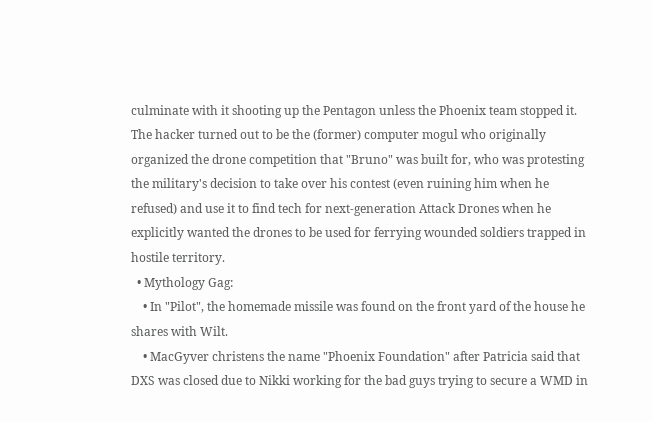culminate with it shooting up the Pentagon unless the Phoenix team stopped it. The hacker turned out to be the (former) computer mogul who originally organized the drone competition that "Bruno" was built for, who was protesting the military's decision to take over his contest (even ruining him when he refused) and use it to find tech for next-generation Attack Drones when he explicitly wanted the drones to be used for ferrying wounded soldiers trapped in hostile territory.
  • Mythology Gag:
    • In "Pilot", the homemade missile was found on the front yard of the house he shares with Wilt.
    • MacGyver christens the name "Phoenix Foundation" after Patricia said that DXS was closed due to Nikki working for the bad guys trying to secure a WMD in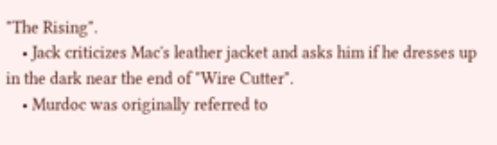"The Rising".
    • Jack criticizes Mac's leather jacket and asks him if he dresses up in the dark near the end of "Wire Cutter".
    • Murdoc was originally referred to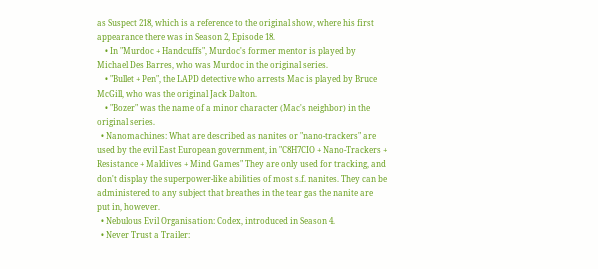as Suspect 218, which is a reference to the original show, where his first appearance there was in Season 2, Episode 18.
    • In "Murdoc + Handcuffs", Murdoc's former mentor is played by Michael Des Barres, who was Murdoc in the original series.
    • "Bullet + Pen", the LAPD detective who arrests Mac is played by Bruce McGill, who was the original Jack Dalton.
    • "Bozer" was the name of a minor character (Mac's neighbor) in the original series.
  • Nanomachines: What are described as nanites or "nano-trackers" are used by the evil East European government, in "C8H7CIO + Nano-Trackers + Resistance + Maldives + Mind Games" They are only used for tracking, and don't display the superpower-like abilities of most s.f. nanites. They can be administered to any subject that breathes in the tear gas the nanite are put in, however.
  • Nebulous Evil Organisation: Codex, introduced in Season 4.
  • Never Trust a Trailer: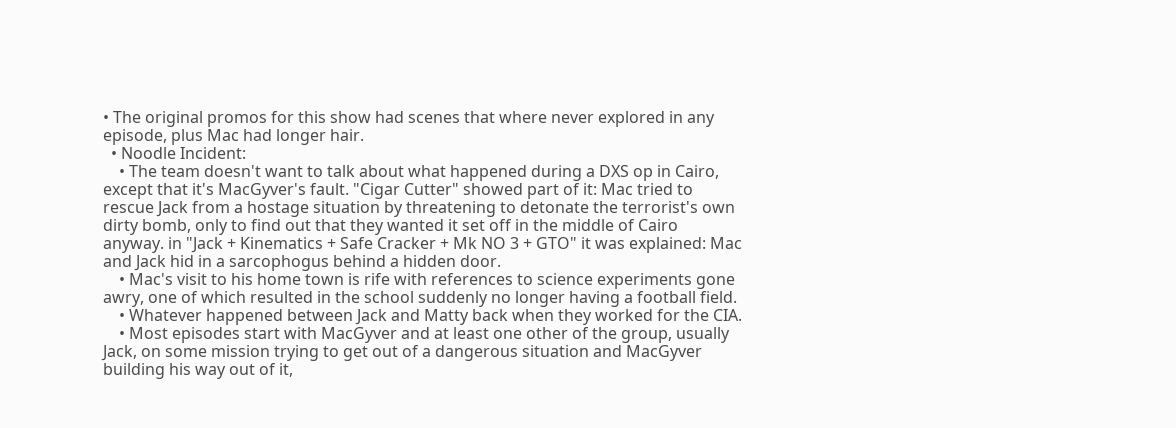• The original promos for this show had scenes that where never explored in any episode, plus Mac had longer hair.
  • Noodle Incident:
    • The team doesn't want to talk about what happened during a DXS op in Cairo, except that it's MacGyver's fault. "Cigar Cutter" showed part of it: Mac tried to rescue Jack from a hostage situation by threatening to detonate the terrorist's own dirty bomb, only to find out that they wanted it set off in the middle of Cairo anyway. in "Jack + Kinematics + Safe Cracker + Mk NO 3 + GTO" it was explained: Mac and Jack hid in a sarcophogus behind a hidden door.
    • Mac's visit to his home town is rife with references to science experiments gone awry, one of which resulted in the school suddenly no longer having a football field.
    • Whatever happened between Jack and Matty back when they worked for the CIA.
    • Most episodes start with MacGyver and at least one other of the group, usually Jack, on some mission trying to get out of a dangerous situation and MacGyver building his way out of it,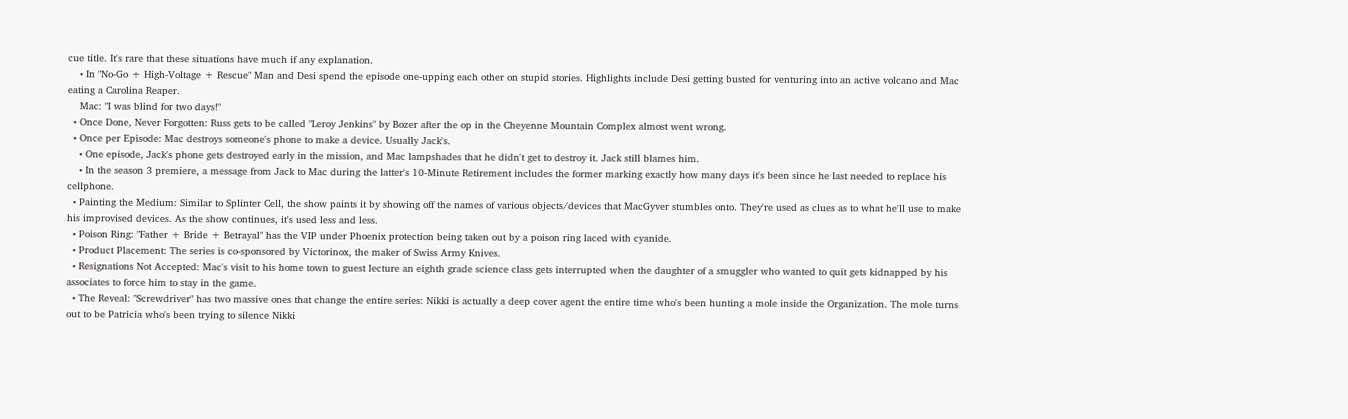cue title. It's rare that these situations have much if any explanation.
    • In "No-Go + High-Voltage + Rescue" Man and Desi spend the episode one-upping each other on stupid stories. Highlights include Desi getting busted for venturing into an active volcano and Mac eating a Carolina Reaper.
    Mac: "I was blind for two days!"
  • Once Done, Never Forgotten: Russ gets to be called "Leroy Jenkins" by Bozer after the op in the Cheyenne Mountain Complex almost went wrong.
  • Once per Episode: Mac destroys someone's phone to make a device. Usually Jack's.
    • One episode, Jack's phone gets destroyed early in the mission, and Mac lampshades that he didn't get to destroy it. Jack still blames him.
    • In the season 3 premiere, a message from Jack to Mac during the latter's 10-Minute Retirement includes the former marking exactly how many days it's been since he last needed to replace his cellphone.
  • Painting the Medium: Similar to Splinter Cell, the show paints it by showing off the names of various objects/devices that MacGyver stumbles onto. They're used as clues as to what he'll use to make his improvised devices. As the show continues, it's used less and less.
  • Poison Ring: "Father + Bride + Betrayal" has the VIP under Phoenix protection being taken out by a poison ring laced with cyanide.
  • Product Placement: The series is co-sponsored by Victorinox, the maker of Swiss Army Knives.
  • Resignations Not Accepted: Mac's visit to his home town to guest lecture an eighth grade science class gets interrupted when the daughter of a smuggler who wanted to quit gets kidnapped by his associates to force him to stay in the game.
  • The Reveal: "Screwdriver" has two massive ones that change the entire series: Nikki is actually a deep cover agent the entire time who's been hunting a mole inside the Organization. The mole turns out to be Patricia who's been trying to silence Nikki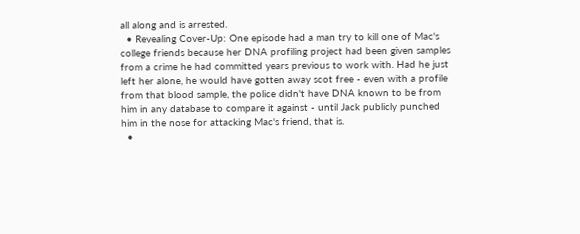all along and is arrested.
  • Revealing Cover-Up: One episode had a man try to kill one of Mac's college friends because her DNA profiling project had been given samples from a crime he had committed years previous to work with. Had he just left her alone, he would have gotten away scot free - even with a profile from that blood sample, the police didn't have DNA known to be from him in any database to compare it against - until Jack publicly punched him in the nose for attacking Mac's friend, that is.
  •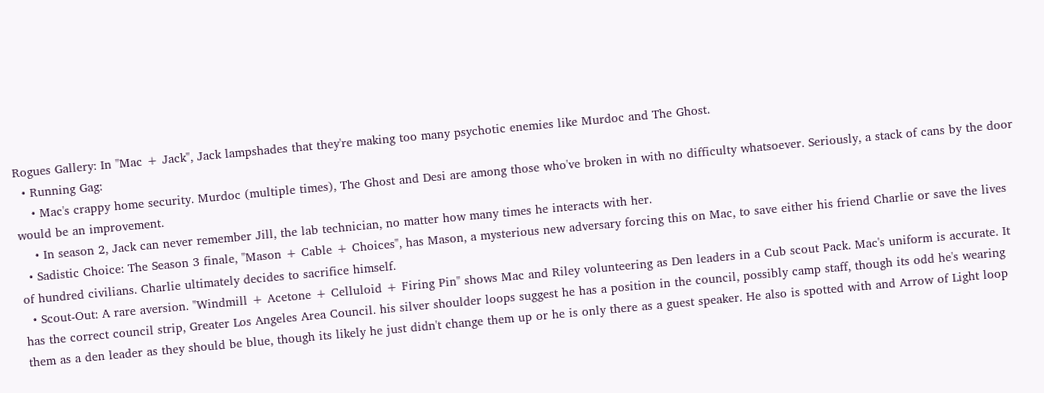Rogues Gallery: In "Mac + Jack", Jack lampshades that they're making too many psychotic enemies like Murdoc and The Ghost.
  • Running Gag:
    • Mac's crappy home security. Murdoc (multiple times), The Ghost and Desi are among those who've broken in with no difficulty whatsoever. Seriously, a stack of cans by the door would be an improvement.
    • In season 2, Jack can never remember Jill, the lab technician, no matter how many times he interacts with her.
  • Sadistic Choice: The Season 3 finale, "Mason + Cable + Choices", has Mason, a mysterious new adversary forcing this on Mac, to save either his friend Charlie or save the lives of hundred civilians. Charlie ultimately decides to sacrifice himself.
  • Scout-Out: A rare aversion. "Windmill + Acetone + Celluloid + Firing Pin" shows Mac and Riley volunteering as Den leaders in a Cub scout Pack. Mac's uniform is accurate. It has the correct council strip, Greater Los Angeles Area Council. his silver shoulder loops suggest he has a position in the council, possibly camp staff, though its odd he's wearing them as a den leader as they should be blue, though its likely he just didn't change them up or he is only there as a guest speaker. He also is spotted with and Arrow of Light loop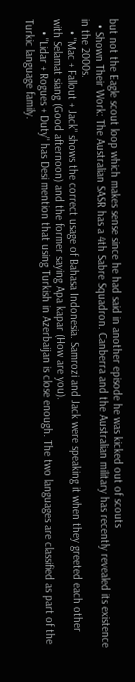but not the Eagle scout loop which makes sense since he had said in another episode he was kicked out of scouts
  • Shown Their Work: The Australian SASR has a 4th Sabre Squadron. Canberra and the Australian military has recently revealed its existence in the 2000s.
    • "Mac + Fallout + Jack" shows the correct usage of Bahasa Indonesia. Samrozi and Jack were speaking it when they greeted each other with Selamat siang (Good afternoon) and the former saying Apa kapar (How are you).
    • "Lidar + Rogues + Duty" has Desi mention that using Turkish in Azerbaijan is close enough. The two languages are classified as part of the Turkic language family.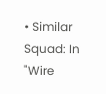• Similar Squad: In "Wire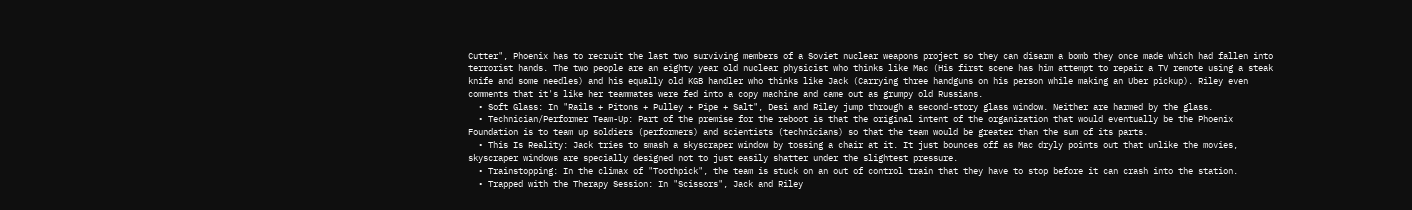Cutter", Phoenix has to recruit the last two surviving members of a Soviet nuclear weapons project so they can disarm a bomb they once made which had fallen into terrorist hands. The two people are an eighty year old nuclear physicist who thinks like Mac (His first scene has him attempt to repair a TV remote using a steak knife and some needles) and his equally old KGB handler who thinks like Jack (Carrying three handguns on his person while making an Uber pickup). Riley even comments that it's like her teammates were fed into a copy machine and came out as grumpy old Russians.
  • Soft Glass: In "Rails + Pitons + Pulley + Pipe + Salt", Desi and Riley jump through a second-story glass window. Neither are harmed by the glass.
  • Technician/Performer Team-Up: Part of the premise for the reboot is that the original intent of the organization that would eventually be the Phoenix Foundation is to team up soldiers (performers) and scientists (technicians) so that the team would be greater than the sum of its parts.
  • This Is Reality: Jack tries to smash a skyscraper window by tossing a chair at it. It just bounces off as Mac dryly points out that unlike the movies, skyscraper windows are specially designed not to just easily shatter under the slightest pressure.
  • Trainstopping: In the climax of "Toothpick", the team is stuck on an out of control train that they have to stop before it can crash into the station.
  • Trapped with the Therapy Session: In "Scissors", Jack and Riley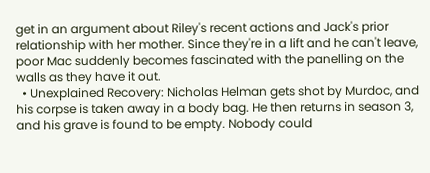get in an argument about Riley's recent actions and Jack's prior relationship with her mother. Since they're in a lift and he can't leave, poor Mac suddenly becomes fascinated with the panelling on the walls as they have it out.
  • Unexplained Recovery: Nicholas Helman gets shot by Murdoc, and his corpse is taken away in a body bag. He then returns in season 3, and his grave is found to be empty. Nobody could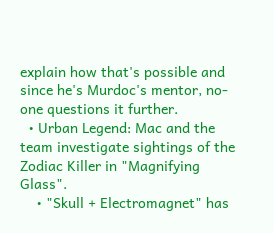explain how that's possible and since he's Murdoc's mentor, no-one questions it further.
  • Urban Legend: Mac and the team investigate sightings of the Zodiac Killer in "Magnifying Glass".
    • "Skull + Electromagnet" has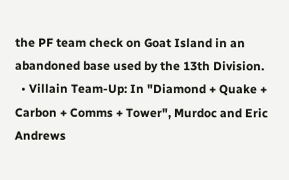the PF team check on Goat Island in an abandoned base used by the 13th Division.
  • Villain Team-Up: In "Diamond + Quake + Carbon + Comms + Tower", Murdoc and Eric Andrews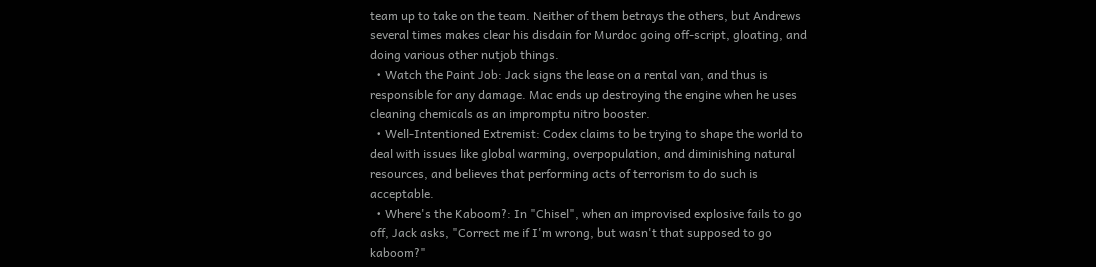team up to take on the team. Neither of them betrays the others, but Andrews several times makes clear his disdain for Murdoc going off-script, gloating, and doing various other nutjob things.
  • Watch the Paint Job: Jack signs the lease on a rental van, and thus is responsible for any damage. Mac ends up destroying the engine when he uses cleaning chemicals as an impromptu nitro booster.
  • Well-Intentioned Extremist: Codex claims to be trying to shape the world to deal with issues like global warming, overpopulation, and diminishing natural resources, and believes that performing acts of terrorism to do such is acceptable.
  • Where's the Kaboom?: In "Chisel", when an improvised explosive fails to go off, Jack asks, "Correct me if I'm wrong, but wasn't that supposed to go kaboom?"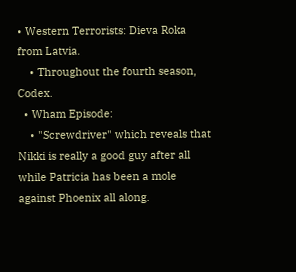• Western Terrorists: Dieva Roka from Latvia.
    • Throughout the fourth season, Codex.
  • Wham Episode:
    • "Screwdriver" which reveals that Nikki is really a good guy after all while Patricia has been a mole against Phoenix all along.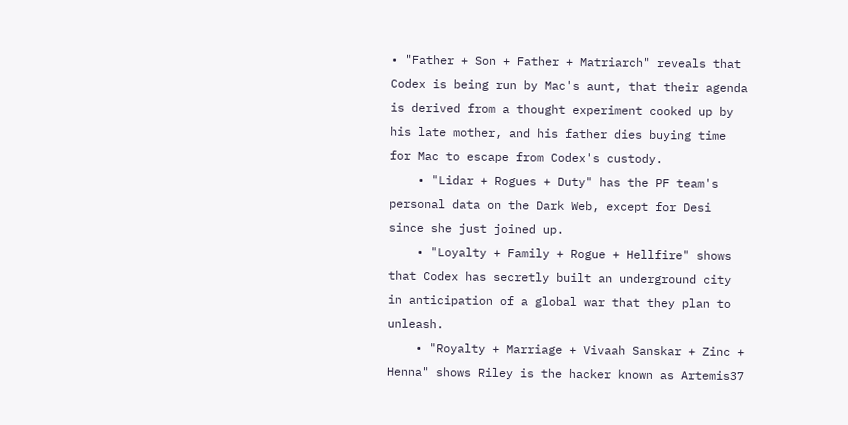• "Father + Son + Father + Matriarch" reveals that Codex is being run by Mac's aunt, that their agenda is derived from a thought experiment cooked up by his late mother, and his father dies buying time for Mac to escape from Codex's custody.
    • "Lidar + Rogues + Duty" has the PF team's personal data on the Dark Web, except for Desi since she just joined up.
    • "Loyalty + Family + Rogue + Hellfire" shows that Codex has secretly built an underground city in anticipation of a global war that they plan to unleash.
    • "Royalty + Marriage + Vivaah Sanskar + Zinc + Henna" shows Riley is the hacker known as Artemis37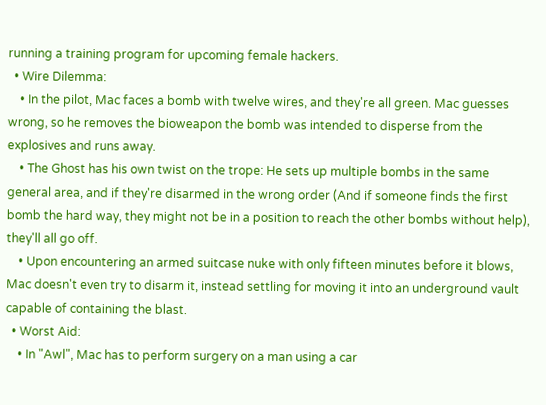running a training program for upcoming female hackers.
  • Wire Dilemma:
    • In the pilot, Mac faces a bomb with twelve wires, and they're all green. Mac guesses wrong, so he removes the bioweapon the bomb was intended to disperse from the explosives and runs away.
    • The Ghost has his own twist on the trope: He sets up multiple bombs in the same general area, and if they're disarmed in the wrong order (And if someone finds the first bomb the hard way, they might not be in a position to reach the other bombs without help), they'll all go off.
    • Upon encountering an armed suitcase nuke with only fifteen minutes before it blows, Mac doesn't even try to disarm it, instead settling for moving it into an underground vault capable of containing the blast.
  • Worst Aid:
    • In "Awl", Mac has to perform surgery on a man using a car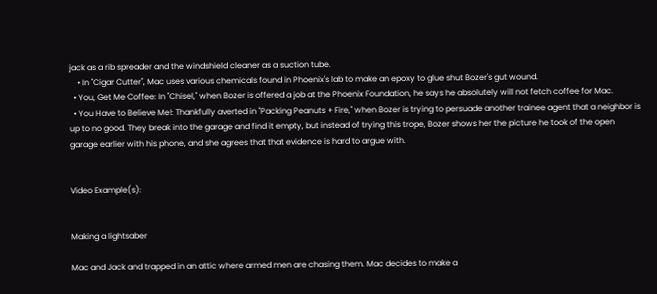jack as a rib spreader and the windshield cleaner as a suction tube.
    • In "Cigar Cutter", Mac uses various chemicals found in Phoenix's lab to make an epoxy to glue shut Bozer's gut wound.
  • You, Get Me Coffee: In "Chisel," when Bozer is offered a job at the Phoenix Foundation, he says he absolutely will not fetch coffee for Mac.
  • You Have to Believe Me!: Thankfully averted in "Packing Peanuts + Fire," when Bozer is trying to persuade another trainee agent that a neighbor is up to no good. They break into the garage and find it empty, but instead of trying this trope, Bozer shows her the picture he took of the open garage earlier with his phone, and she agrees that that evidence is hard to argue with.


Video Example(s):


Making a lightsaber

Mac and Jack and trapped in an attic where armed men are chasing them. Mac decides to make a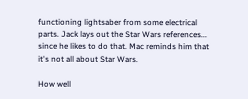functioning lightsaber from some electrical parts. Jack lays out the Star Wars references... since he likes to do that. Mac reminds him that it's not all about Star Wars.

How well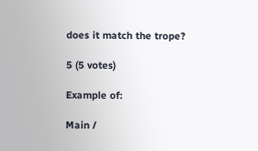does it match the trope?

5 (5 votes)

Example of:

Main /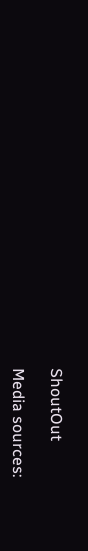ShoutOut

Media sources: